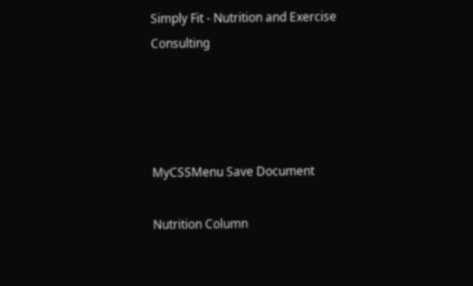Simply Fit - Nutrition and Exercise Consulting




MyCSSMenu Save Document

Nutrition Column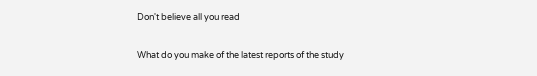Don't believe all you read

What do you make of the latest reports of the study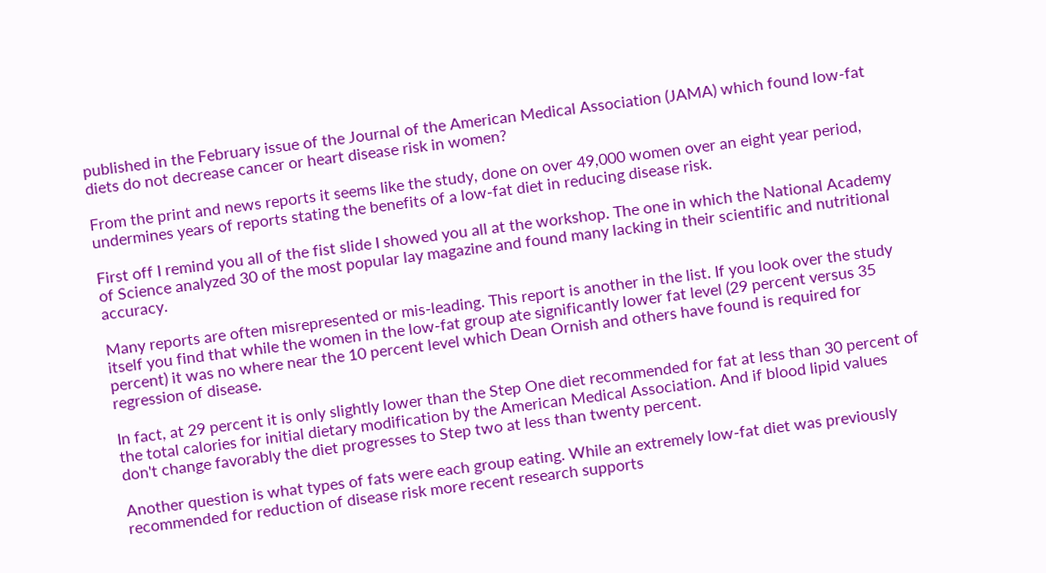published in the February issue of the Journal of the American Medical Association (JAMA) which found low-fat diets do not decrease cancer or heart disease risk in women?

From the print and news reports it seems like the study, done on over 49,000 women over an eight year period, undermines years of reports stating the benefits of a low-fat diet in reducing disease risk.

First off I remind you all of the fist slide I showed you all at the workshop. The one in which the National Academy of Science analyzed 30 of the most popular lay magazine and found many lacking in their scientific and nutritional accuracy.

Many reports are often misrepresented or mis-leading. This report is another in the list. If you look over the study itself you find that while the women in the low-fat group ate significantly lower fat level (29 percent versus 35 percent) it was no where near the 10 percent level which Dean Ornish and others have found is required for regression of disease.

In fact, at 29 percent it is only slightly lower than the Step One diet recommended for fat at less than 30 percent of the total calories for initial dietary modification by the American Medical Association. And if blood lipid values don't change favorably the diet progresses to Step two at less than twenty percent.

Another question is what types of fats were each group eating. While an extremely low-fat diet was previously recommended for reduction of disease risk more recent research supports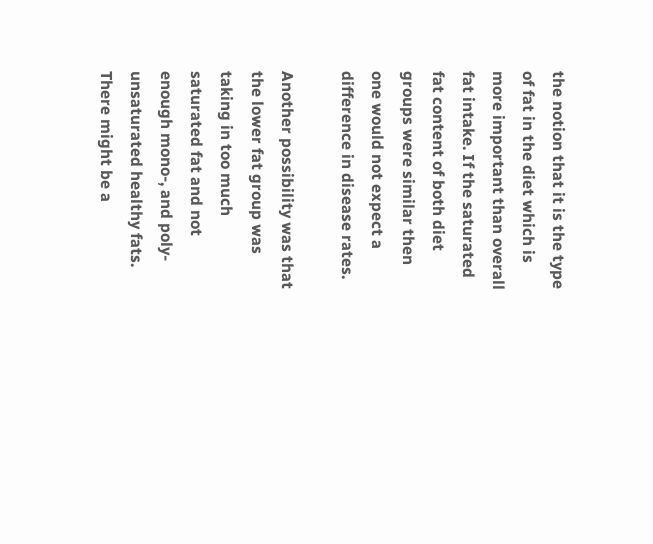the notion that it is the type of fat in the diet which is more important than overall fat intake. If the saturated fat content of both diet groups were similar then one would not expect a difference in disease rates.

Another possibility was that the lower fat group was taking in too much saturated fat and not enough mono-, and poly-unsaturated healthy fats. There might be a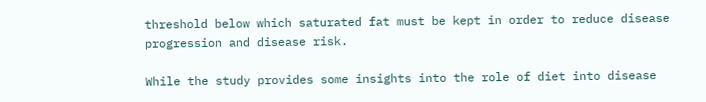threshold below which saturated fat must be kept in order to reduce disease progression and disease risk.

While the study provides some insights into the role of diet into disease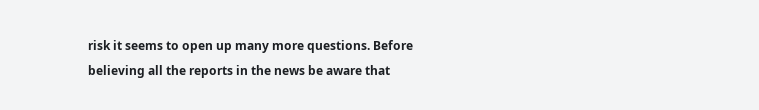risk it seems to open up many more questions. Before believing all the reports in the news be aware that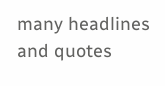many headlines and quotes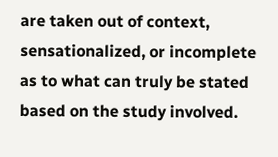are taken out of context, sensationalized, or incomplete as to what can truly be stated based on the study involved.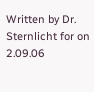Written by Dr. Sternlicht for on 2.09.06